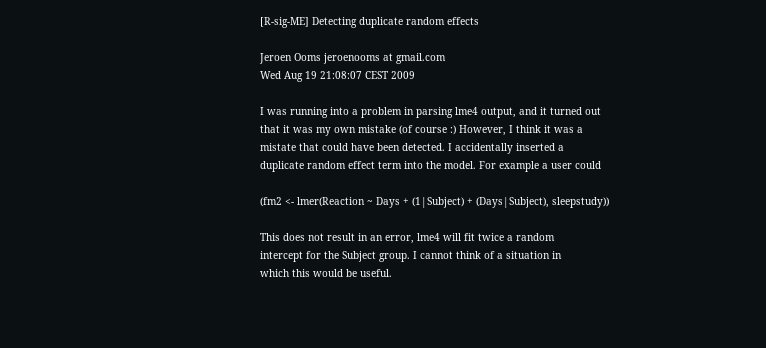[R-sig-ME] Detecting duplicate random effects

Jeroen Ooms jeroenooms at gmail.com
Wed Aug 19 21:08:07 CEST 2009

I was running into a problem in parsing lme4 output, and it turned out
that it was my own mistake (of course :) However, I think it was a
mistate that could have been detected. I accidentally inserted a
duplicate random effect term into the model. For example a user could

(fm2 <- lmer(Reaction ~ Days + (1|Subject) + (Days|Subject), sleepstudy))

This does not result in an error, lme4 will fit twice a random
intercept for the Subject group. I cannot think of a situation in
which this would be useful.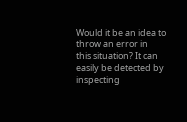Would it be an idea to throw an error in
this situation? It can easily be detected by inspecting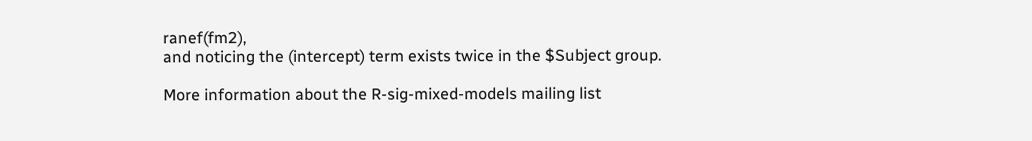ranef(fm2),
and noticing the (intercept) term exists twice in the $Subject group.

More information about the R-sig-mixed-models mailing list